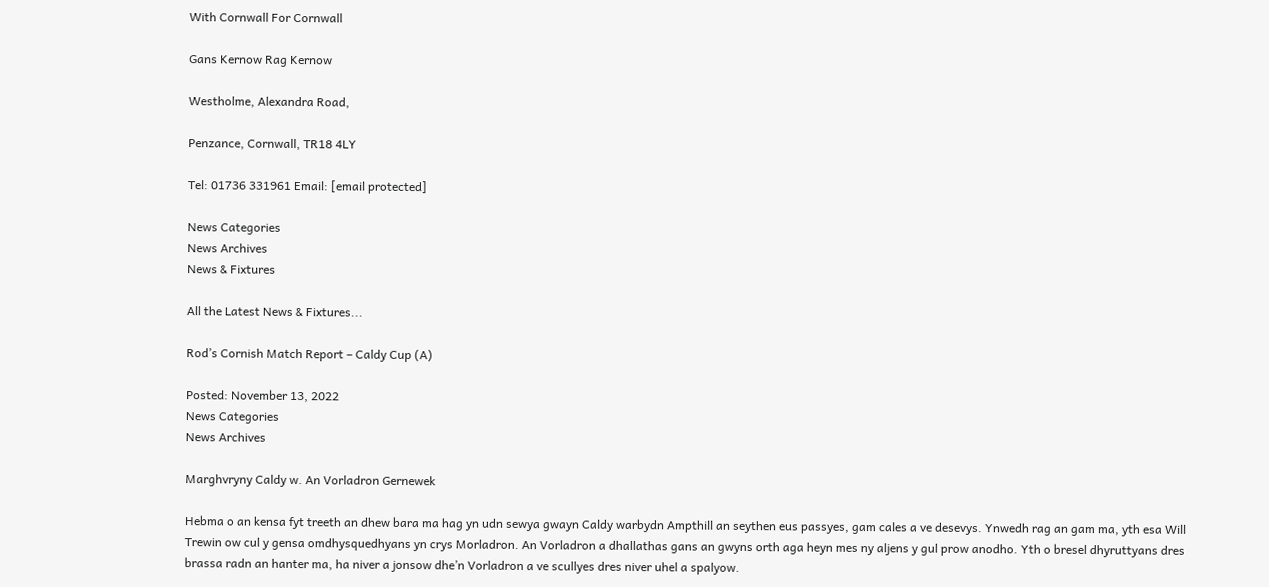With Cornwall For Cornwall

Gans Kernow Rag Kernow

Westholme, Alexandra Road,

Penzance, Cornwall, TR18 4LY

Tel: 01736 331961 Email: [email protected]

News Categories
News Archives
News & Fixtures

All the Latest News & Fixtures...

Rod’s Cornish Match Report – Caldy Cup (A)

Posted: November 13, 2022
News Categories
News Archives

Marghvryny Caldy w. An Vorladron Gernewek

Hebma o an kensa fyt treeth an dhew bara ma hag yn udn sewya gwayn Caldy warbydn Ampthill an seythen eus passyes, gam cales a ve desevys. Ynwedh rag an gam ma, yth esa Will Trewin ow cul y gensa omdhysquedhyans yn crys Morladron. An Vorladron a dhallathas gans an gwyns orth aga heyn mes ny aljens y gul prow anodho. Yth o bresel dhyruttyans dres brassa radn an hanter ma, ha niver a jonsow dhe’n Vorladron a ve scullyes dres niver uhel a spalyow.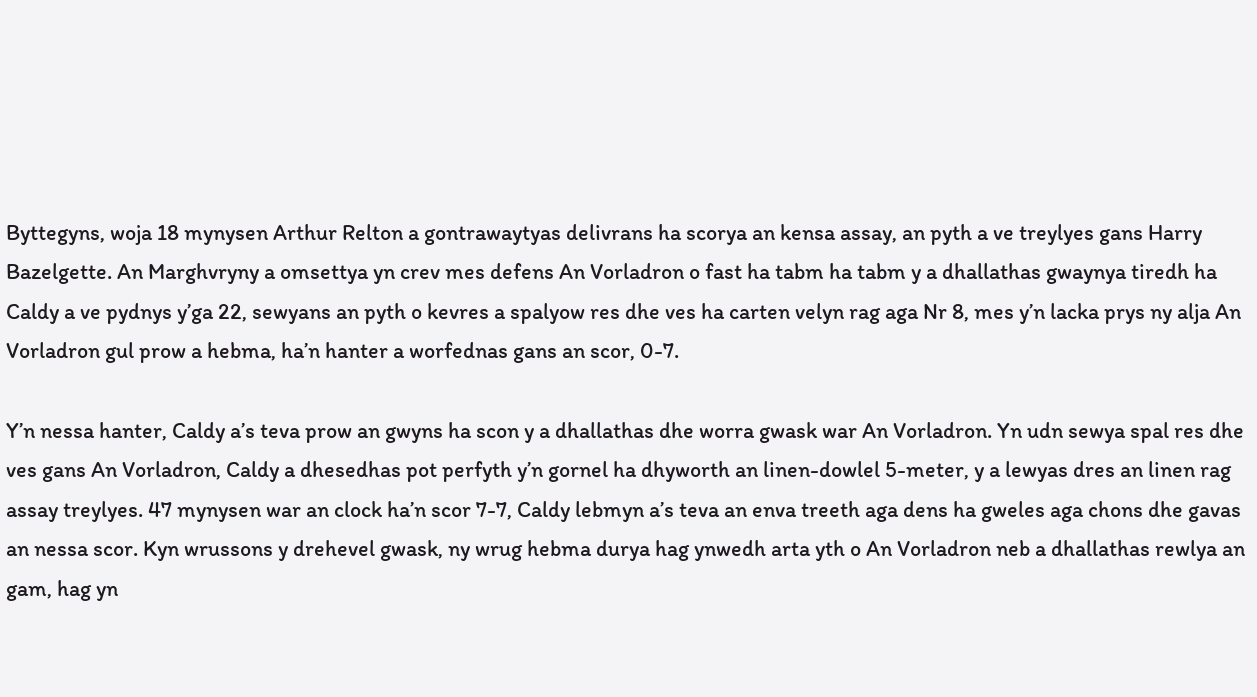Byttegyns, woja 18 mynysen Arthur Relton a gontrawaytyas delivrans ha scorya an kensa assay, an pyth a ve treylyes gans Harry Bazelgette. An Marghvryny a omsettya yn crev mes defens An Vorladron o fast ha tabm ha tabm y a dhallathas gwaynya tiredh ha Caldy a ve pydnys y’ga 22, sewyans an pyth o kevres a spalyow res dhe ves ha carten velyn rag aga Nr 8, mes y’n lacka prys ny alja An Vorladron gul prow a hebma, ha’n hanter a worfednas gans an scor, 0-7.

Y’n nessa hanter, Caldy a’s teva prow an gwyns ha scon y a dhallathas dhe worra gwask war An Vorladron. Yn udn sewya spal res dhe ves gans An Vorladron, Caldy a dhesedhas pot perfyth y’n gornel ha dhyworth an linen-dowlel 5-meter, y a lewyas dres an linen rag assay treylyes. 47 mynysen war an clock ha’n scor 7-7, Caldy lebmyn a’s teva an enva treeth aga dens ha gweles aga chons dhe gavas an nessa scor. Kyn wrussons y drehevel gwask, ny wrug hebma durya hag ynwedh arta yth o An Vorladron neb a dhallathas rewlya an gam, hag yn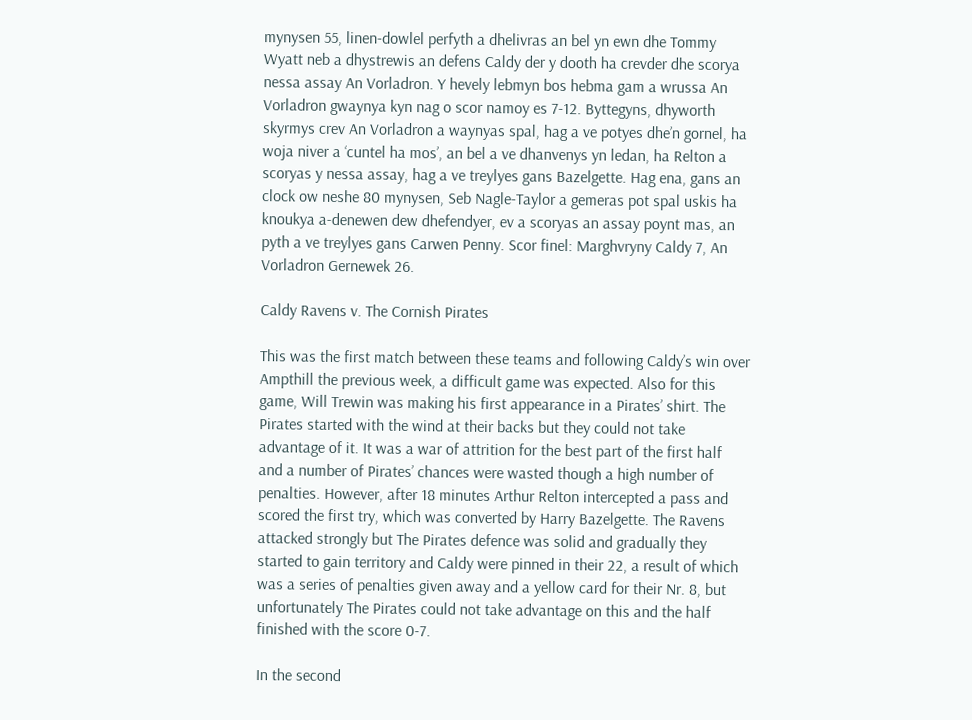mynysen 55, linen-dowlel perfyth a dhelivras an bel yn ewn dhe Tommy Wyatt neb a dhystrewis an defens Caldy der y dooth ha crevder dhe scorya nessa assay An Vorladron. Y hevely lebmyn bos hebma gam a wrussa An Vorladron gwaynya kyn nag o scor namoy es 7-12. Byttegyns, dhyworth skyrmys crev An Vorladron a waynyas spal, hag a ve potyes dhe’n gornel, ha woja niver a ‘cuntel ha mos’, an bel a ve dhanvenys yn ledan, ha Relton a scoryas y nessa assay, hag a ve treylyes gans Bazelgette. Hag ena, gans an clock ow neshe 80 mynysen, Seb Nagle-Taylor a gemeras pot spal uskis ha knoukya a-denewen dew dhefendyer, ev a scoryas an assay poynt mas, an pyth a ve treylyes gans Carwen Penny. Scor finel: Marghvryny Caldy 7, An Vorladron Gernewek 26.

Caldy Ravens v. The Cornish Pirates

This was the first match between these teams and following Caldy’s win over Ampthill the previous week, a difficult game was expected. Also for this game, Will Trewin was making his first appearance in a Pirates’ shirt. The Pirates started with the wind at their backs but they could not take advantage of it. It was a war of attrition for the best part of the first half and a number of Pirates’ chances were wasted though a high number of penalties. However, after 18 minutes Arthur Relton intercepted a pass and scored the first try, which was converted by Harry Bazelgette. The Ravens attacked strongly but The Pirates defence was solid and gradually they started to gain territory and Caldy were pinned in their 22, a result of which was a series of penalties given away and a yellow card for their Nr. 8, but unfortunately The Pirates could not take advantage on this and the half finished with the score 0-7.

In the second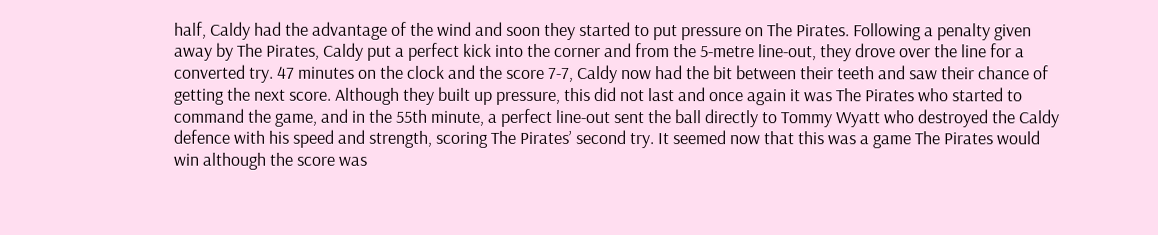half, Caldy had the advantage of the wind and soon they started to put pressure on The Pirates. Following a penalty given away by The Pirates, Caldy put a perfect kick into the corner and from the 5-metre line-out, they drove over the line for a converted try. 47 minutes on the clock and the score 7-7, Caldy now had the bit between their teeth and saw their chance of getting the next score. Although they built up pressure, this did not last and once again it was The Pirates who started to command the game, and in the 55th minute, a perfect line-out sent the ball directly to Tommy Wyatt who destroyed the Caldy defence with his speed and strength, scoring The Pirates’ second try. It seemed now that this was a game The Pirates would win although the score was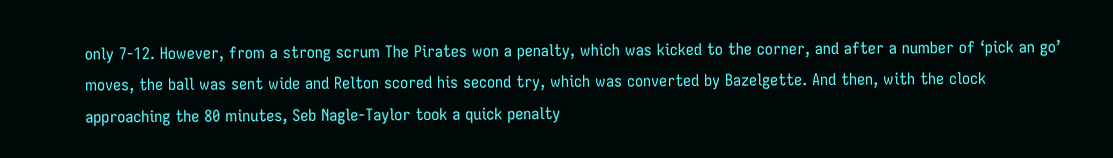only 7-12. However, from a strong scrum The Pirates won a penalty, which was kicked to the corner, and after a number of ‘pick an go’ moves, the ball was sent wide and Relton scored his second try, which was converted by Bazelgette. And then, with the clock approaching the 80 minutes, Seb Nagle-Taylor took a quick penalty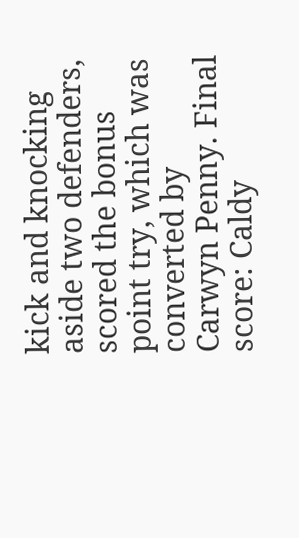kick and knocking aside two defenders, scored the bonus point try, which was converted by Carwyn Penny. Final score: Caldy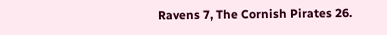Ravens 7, The Cornish Pirates 26.